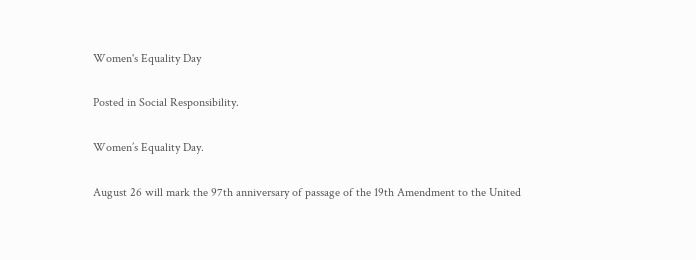Women's Equality Day

Posted in Social Responsibility.

Women’s Equality Day.

August 26 will mark the 97th anniversary of passage of the 19th Amendment to the United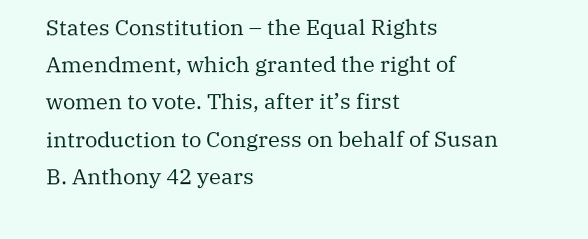States Constitution – the Equal Rights  Amendment, which granted the right of women to vote. This, after it’s first introduction to Congress on behalf of Susan B. Anthony 42 years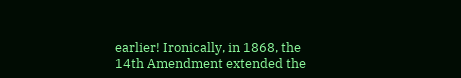earlier! Ironically, in 1868, the 14th Amendment extended the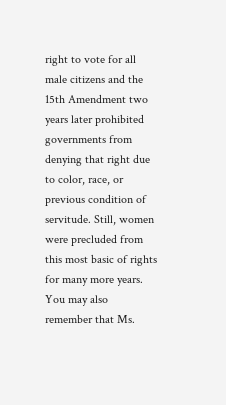right to vote for all male citizens and the 15th Amendment two years later prohibited governments from denying that right due to color, race, or previous condition of servitude. Still, women were precluded from this most basic of rights for many more years. You may also remember that Ms.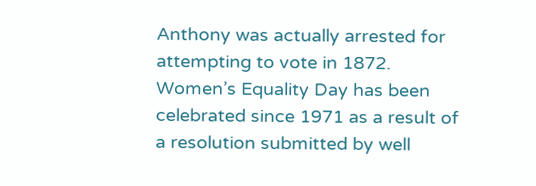Anthony was actually arrested for attempting to vote in 1872. Women’s Equality Day has been celebrated since 1971 as a result of a resolution submitted by well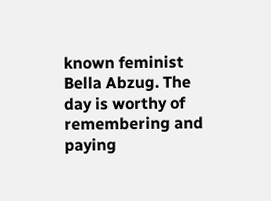known feminist Bella Abzug. The day is worthy of remembering and paying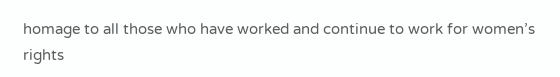homage to all those who have worked and continue to work for women’s rights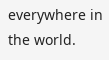everywhere in the world.